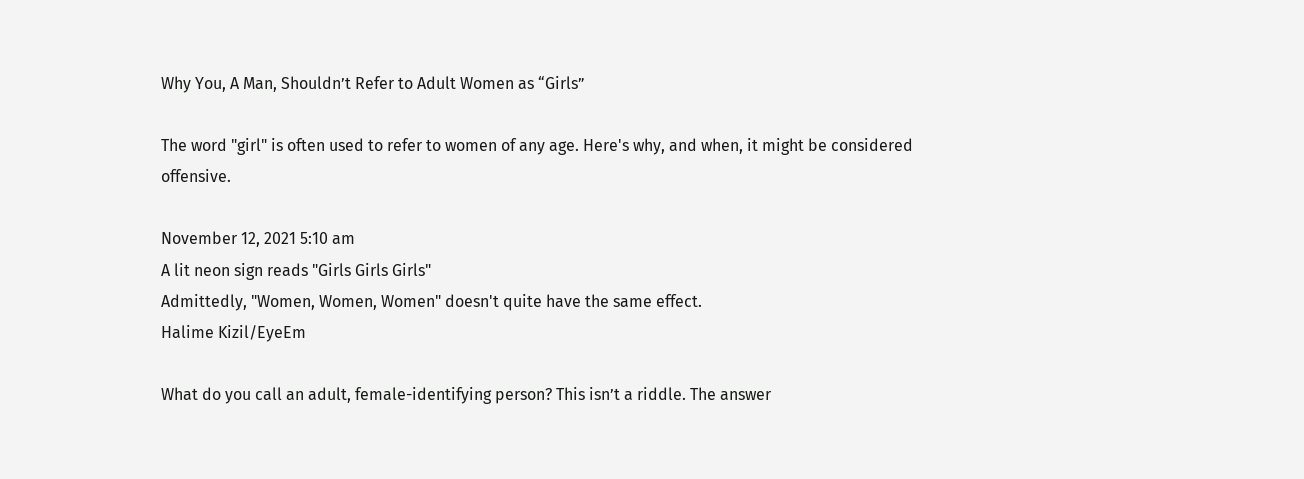Why You, A Man, Shouldn’t Refer to Adult Women as “Girls”

The word "girl" is often used to refer to women of any age. Here's why, and when, it might be considered offensive.

November 12, 2021 5:10 am
A lit neon sign reads "Girls Girls Girls"
Admittedly, "Women, Women, Women" doesn't quite have the same effect.
Halime Kizil/EyeEm

What do you call an adult, female-identifying person? This isn’t a riddle. The answer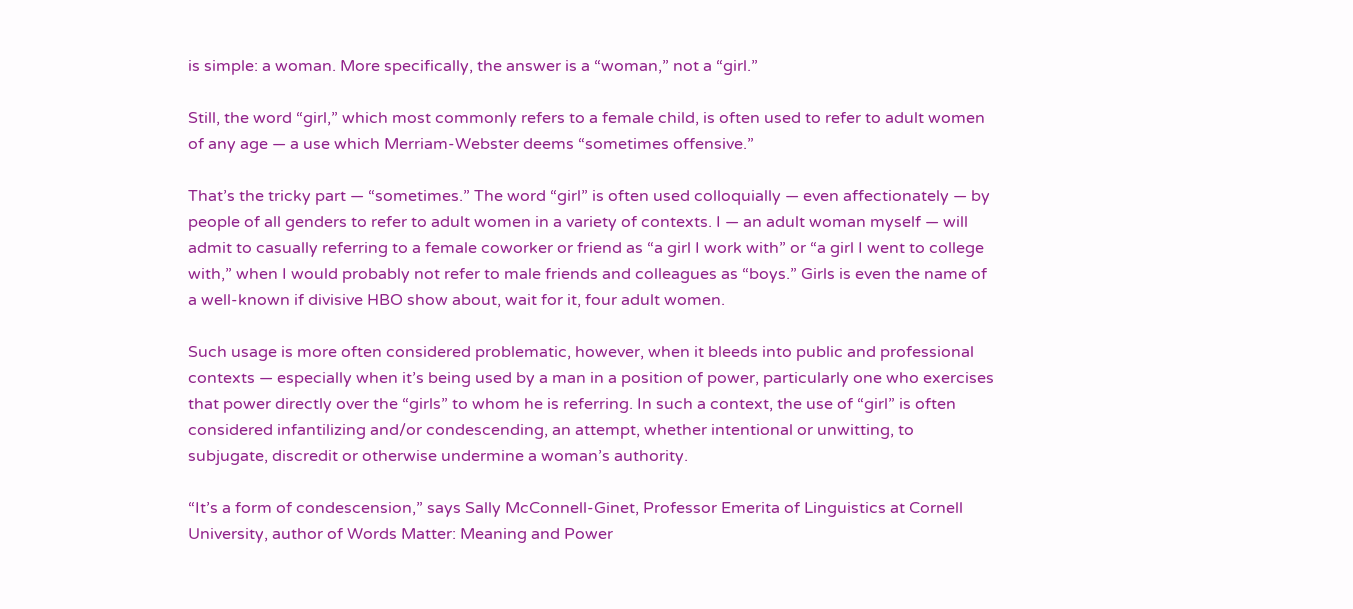is simple: a woman. More specifically, the answer is a “woman,” not a “girl.”

Still, the word “girl,” which most commonly refers to a female child, is often used to refer to adult women of any age — a use which Merriam-Webster deems “sometimes offensive.”

That’s the tricky part — “sometimes.” The word “girl” is often used colloquially — even affectionately — by people of all genders to refer to adult women in a variety of contexts. I — an adult woman myself — will admit to casually referring to a female coworker or friend as “a girl I work with” or “a girl I went to college with,” when I would probably not refer to male friends and colleagues as “boys.” Girls is even the name of a well-known if divisive HBO show about, wait for it, four adult women.

Such usage is more often considered problematic, however, when it bleeds into public and professional contexts — especially when it’s being used by a man in a position of power, particularly one who exercises that power directly over the “girls” to whom he is referring. In such a context, the use of “girl” is often considered infantilizing and/or condescending, an attempt, whether intentional or unwitting, to subjugate, discredit or otherwise undermine a woman’s authority.

“It’s a form of condescension,” says Sally McConnell-Ginet, Professor Emerita of Linguistics at Cornell University, author of Words Matter: Meaning and Power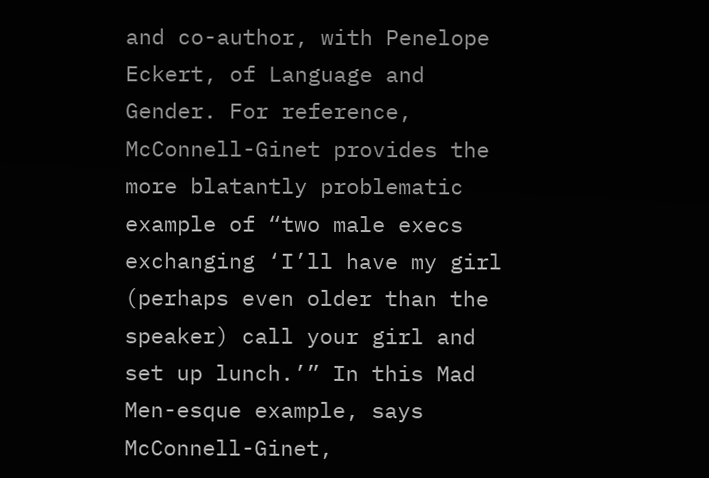and co-author, with Penelope Eckert, of Language and Gender. For reference, McConnell-Ginet provides the more blatantly problematic example of “two male execs exchanging ‘I’ll have my girl (perhaps even older than the speaker) call your girl and set up lunch.’” In this Mad Men-esque example, says McConnell-Ginet,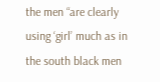the men “are clearly using ‘girl’ much as in the south black men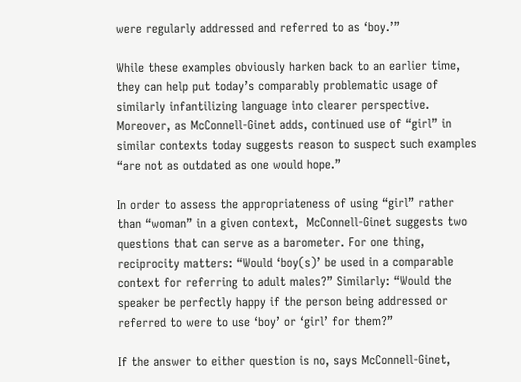were regularly addressed and referred to as ‘boy.’”

While these examples obviously harken back to an earlier time, they can help put today’s comparably problematic usage of similarly infantilizing language into clearer perspective. Moreover, as McConnell-Ginet adds, continued use of “girl” in similar contexts today suggests reason to suspect such examples “are not as outdated as one would hope.”

In order to assess the appropriateness of using “girl” rather than “woman” in a given context,  McConnell-Ginet suggests two questions that can serve as a barometer. For one thing, reciprocity matters: “Would ‘boy(s)’ be used in a comparable context for referring to adult males?” Similarly: “Would the speaker be perfectly happy if the person being addressed or referred to were to use ‘boy’ or ‘girl’ for them?”

If the answer to either question is no, says McConnell-Ginet,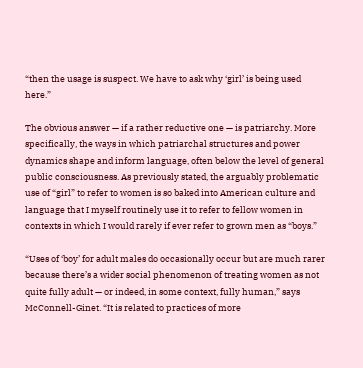“then the usage is suspect. We have to ask why ‘girl’ is being used here.”

The obvious answer — if a rather reductive one — is patriarchy. More specifically, the ways in which patriarchal structures and power dynamics shape and inform language, often below the level of general public consciousness. As previously stated, the arguably problematic use of “girl” to refer to women is so baked into American culture and language that I myself routinely use it to refer to fellow women in contexts in which I would rarely if ever refer to grown men as “boys.”

“Uses of ‘boy’ for adult males do occasionally occur but are much rarer because there’s a wider social phenomenon of treating women as not quite fully adult — or indeed, in some context, fully human,” says McConnell-Ginet. “It is related to practices of more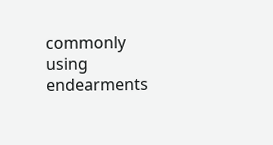commonly using endearments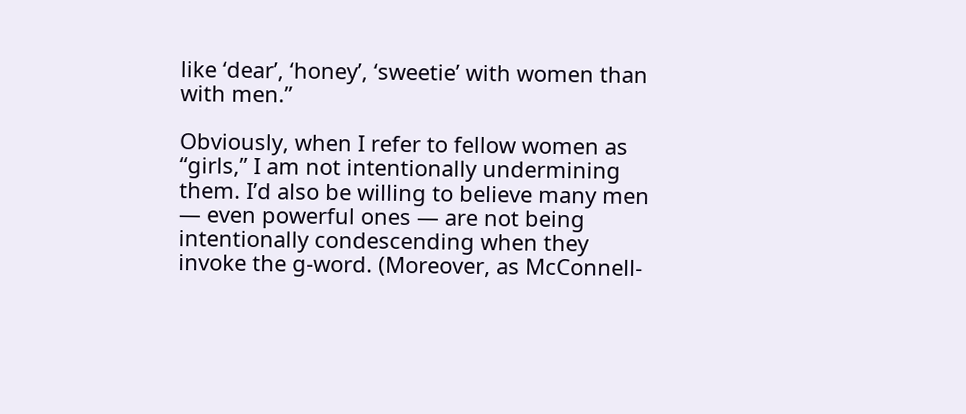like ‘dear’, ‘honey’, ‘sweetie’ with women than with men.”

Obviously, when I refer to fellow women as “girls,” I am not intentionally undermining them. I’d also be willing to believe many men — even powerful ones — are not being intentionally condescending when they invoke the g-word. (Moreover, as McConnell-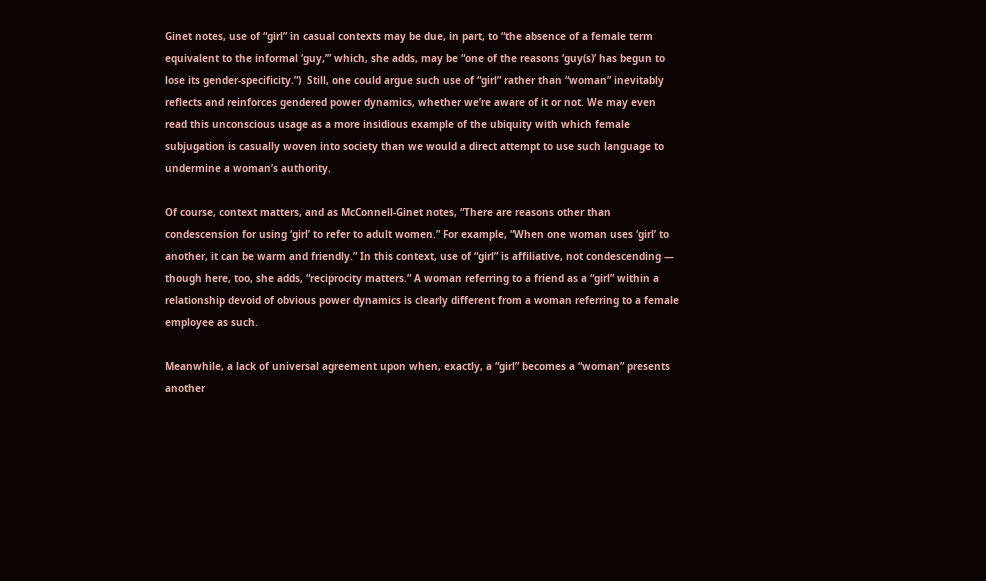Ginet notes, use of “girl” in casual contexts may be due, in part, to “the absence of a female term equivalent to the informal ‘guy,’” which, she adds, may be “one of the reasons ‘guy(s)’ has begun to lose its gender-specificity.”)  Still, one could argue such use of “girl” rather than “woman” inevitably reflects and reinforces gendered power dynamics, whether we’re aware of it or not. We may even read this unconscious usage as a more insidious example of the ubiquity with which female subjugation is casually woven into society than we would a direct attempt to use such language to undermine a woman’s authority.

Of course, context matters, and as McConnell-Ginet notes, “There are reasons other than condescension for using ‘girl’ to refer to adult women.” For example, “When one woman uses ‘girl’ to another, it can be warm and friendly.” In this context, use of “girl” is affiliative, not condescending — though here, too, she adds, “reciprocity matters.” A woman referring to a friend as a “girl” within a relationship devoid of obvious power dynamics is clearly different from a woman referring to a female employee as such.

Meanwhile, a lack of universal agreement upon when, exactly, a “girl” becomes a “woman” presents another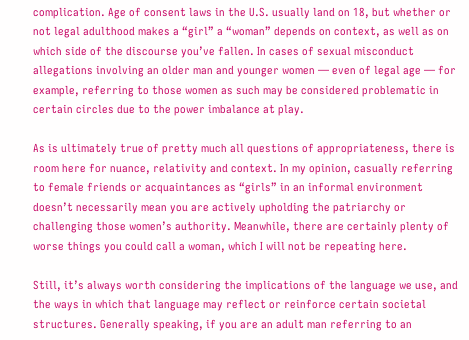complication. Age of consent laws in the U.S. usually land on 18, but whether or not legal adulthood makes a “girl” a “woman” depends on context, as well as on which side of the discourse you’ve fallen. In cases of sexual misconduct allegations involving an older man and younger women — even of legal age — for example, referring to those women as such may be considered problematic in certain circles due to the power imbalance at play.

As is ultimately true of pretty much all questions of appropriateness, there is room here for nuance, relativity and context. In my opinion, casually referring to female friends or acquaintances as “girls” in an informal environment doesn’t necessarily mean you are actively upholding the patriarchy or challenging those women’s authority. Meanwhile, there are certainly plenty of worse things you could call a woman, which I will not be repeating here.

Still, it’s always worth considering the implications of the language we use, and the ways in which that language may reflect or reinforce certain societal structures. Generally speaking, if you are an adult man referring to an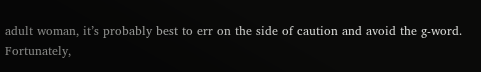adult woman, it’s probably best to err on the side of caution and avoid the g-word. Fortunately,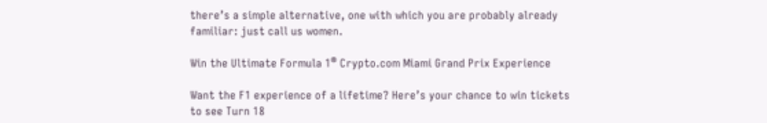there’s a simple alternative, one with which you are probably already familiar: just call us women.

Win the Ultimate Formula 1® Crypto.com Miami Grand Prix Experience

Want the F1 experience of a lifetime? Here’s your chance to win tickets to see Turn 18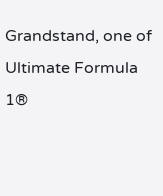Grandstand, one of Ultimate Formula 1®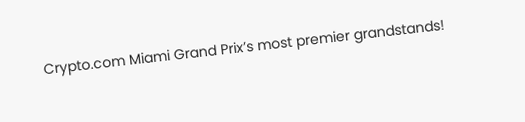Crypto.com Miami Grand Prix’s most premier grandstands!